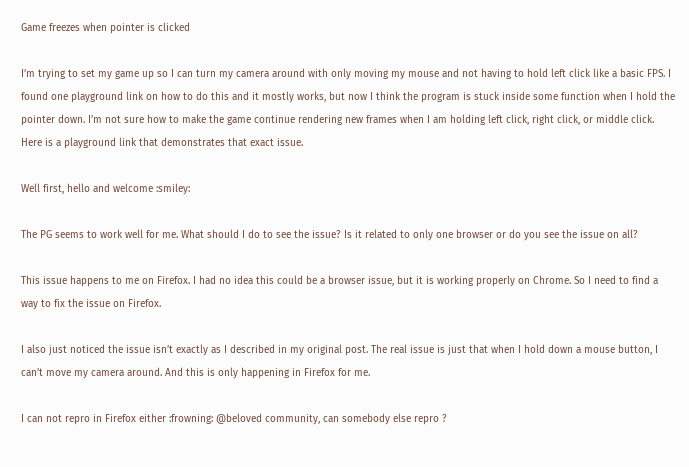Game freezes when pointer is clicked

I’m trying to set my game up so I can turn my camera around with only moving my mouse and not having to hold left click like a basic FPS. I found one playground link on how to do this and it mostly works, but now I think the program is stuck inside some function when I hold the pointer down. I’m not sure how to make the game continue rendering new frames when I am holding left click, right click, or middle click. Here is a playground link that demonstrates that exact issue.

Well first, hello and welcome :smiley:

The PG seems to work well for me. What should I do to see the issue? Is it related to only one browser or do you see the issue on all?

This issue happens to me on Firefox. I had no idea this could be a browser issue, but it is working properly on Chrome. So I need to find a way to fix the issue on Firefox.

I also just noticed the issue isn’t exactly as I described in my original post. The real issue is just that when I hold down a mouse button, I can’t move my camera around. And this is only happening in Firefox for me.

I can not repro in Firefox either :frowning: @beloved community, can somebody else repro ?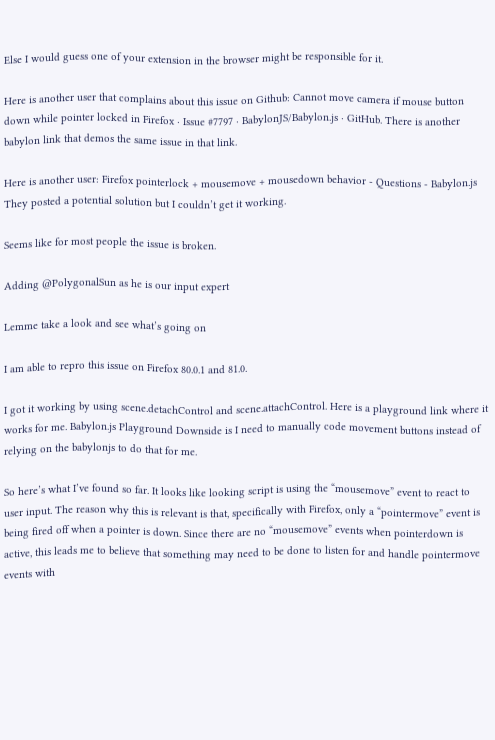Else I would guess one of your extension in the browser might be responsible for it.

Here is another user that complains about this issue on Github: Cannot move camera if mouse button down while pointer locked in Firefox · Issue #7797 · BabylonJS/Babylon.js · GitHub. There is another babylon link that demos the same issue in that link.

Here is another user: Firefox pointerlock + mousemove + mousedown behavior - Questions - Babylon.js
They posted a potential solution but I couldn’t get it working.

Seems like for most people the issue is broken.

Adding @PolygonalSun as he is our input expert

Lemme take a look and see what’s going on

I am able to repro this issue on Firefox 80.0.1 and 81.0.

I got it working by using scene.detachControl and scene.attachControl. Here is a playground link where it works for me. Babylon.js Playground Downside is I need to manually code movement buttons instead of relying on the babylonjs to do that for me.

So here’s what I’ve found so far. It looks like looking script is using the “mousemove” event to react to user input. The reason why this is relevant is that, specifically with Firefox, only a “pointermove” event is being fired off when a pointer is down. Since there are no “mousemove” events when pointerdown is active, this leads me to believe that something may need to be done to listen for and handle pointermove events with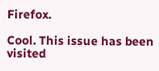Firefox.

Cool. This issue has been visited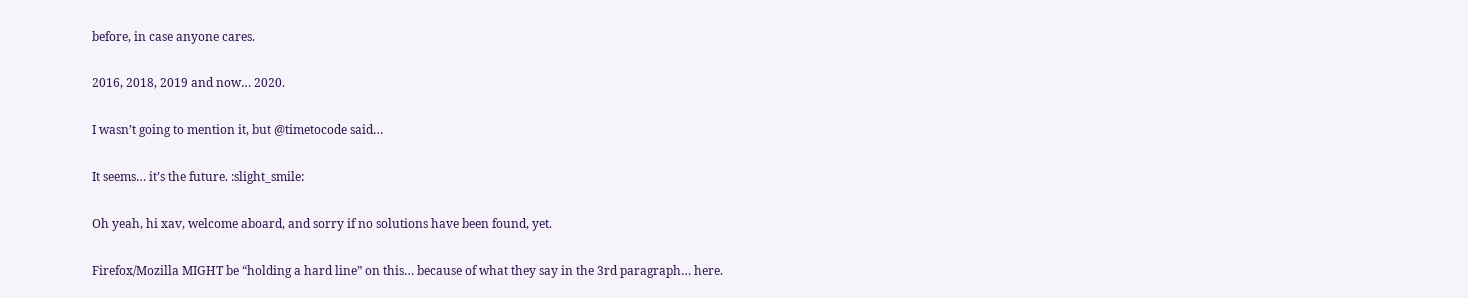before, in case anyone cares.

2016, 2018, 2019 and now… 2020.

I wasn’t going to mention it, but @timetocode said…

It seems… it’s the future. :slight_smile:

Oh yeah, hi xav, welcome aboard, and sorry if no solutions have been found, yet.

Firefox/Mozilla MIGHT be “holding a hard line” on this… because of what they say in the 3rd paragraph… here.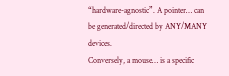“hardware-agnostic”. A pointer… can be generated/directed by ANY/MANY devices.
Conversely, a mouse… is a specific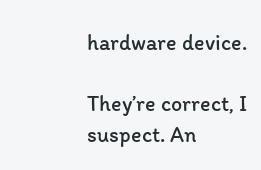hardware device.

They’re correct, I suspect. An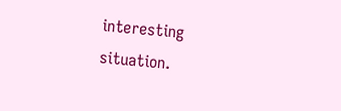interesting situation.